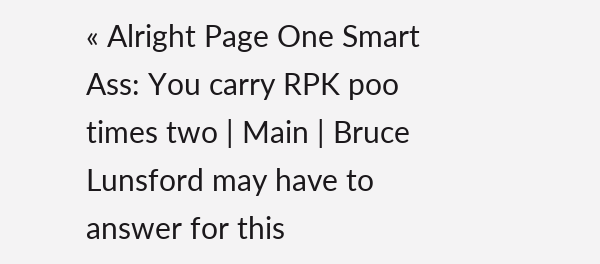« Alright Page One Smart Ass: You carry RPK poo times two | Main | Bruce Lunsford may have to answer for this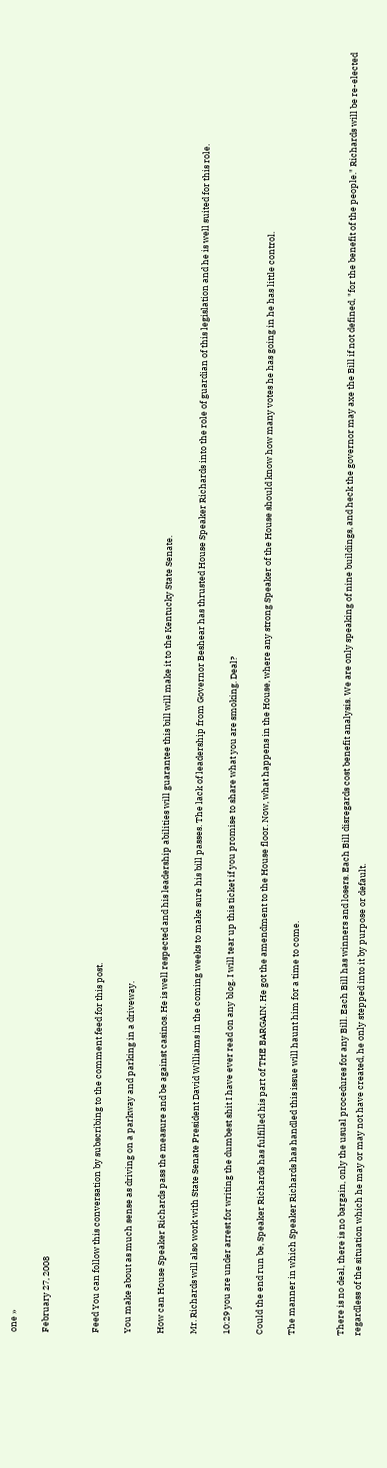one »

February 27, 2008


Feed You can follow this conversation by subscribing to the comment feed for this post.

You make about as much sense as driving on a parkway and parking in a driveway.

How can House Speaker Richards pass the measure and be against casinos. He is well respected and his leadership abilities will guarantee this bill will make it to the Kentucky State Senate.

Mr. Richards will also work with State Senate President David Williams in the coming weeks to make sure his bill passes. The lack of leadership from Governor Beshear has thrusted House Speaker Richards into the role of guardian of this legislation and he is well suited for this role.

10:29 you are under arrest for writing the dumbest shit I have ever read on any blog. I will tear up this ticket if you promise to share what you are smoking. Deal?

Could the end run be, Speaker Richards has fulfilled his part of THE BARGAIN. He got the amendment to the House floor. Now, what happens in the House, where any strong Speaker of the House should know how many votes he has going in he has little control.

The manner in which Speaker Richards has handled this issue will haunt him for a time to come.


There is no deal, there is no bargain, only the usual procedures for any Bill. Each Bill has winners and losers. Each Bill disregards cost benefit analysis. We are only speaking of nine buildings, and heck the governor may axe the Bill if not defined, "for the benefit of the people." Richards will be re-elected regardless of the situation which he may or may not have created, he only stepped into it by purpose or default.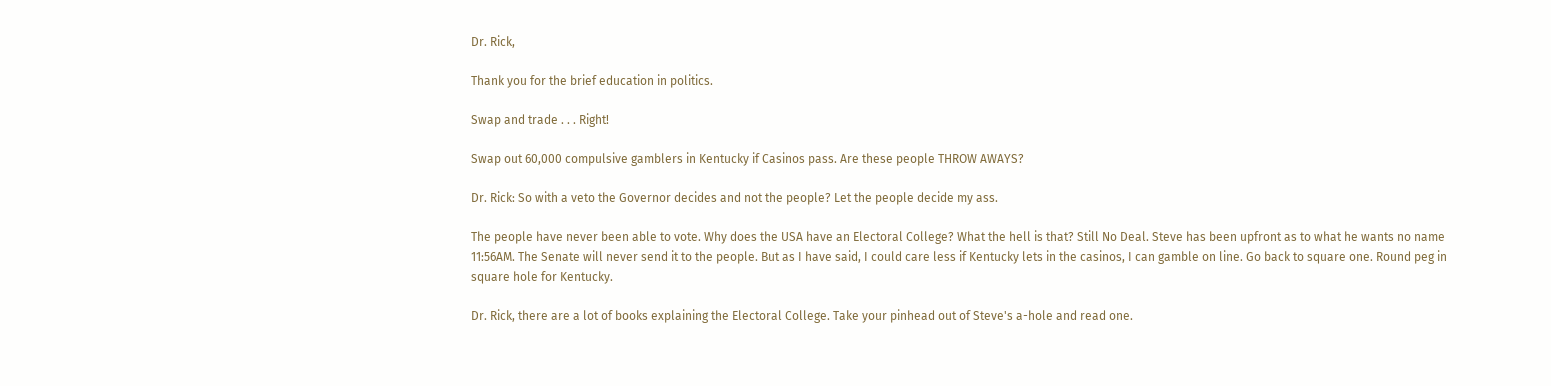Dr. Rick,

Thank you for the brief education in politics.

Swap and trade . . . Right!

Swap out 60,000 compulsive gamblers in Kentucky if Casinos pass. Are these people THROW AWAYS?

Dr. Rick: So with a veto the Governor decides and not the people? Let the people decide my ass.

The people have never been able to vote. Why does the USA have an Electoral College? What the hell is that? Still No Deal. Steve has been upfront as to what he wants no name 11:56AM. The Senate will never send it to the people. But as I have said, I could care less if Kentucky lets in the casinos, I can gamble on line. Go back to square one. Round peg in square hole for Kentucky.

Dr. Rick, there are a lot of books explaining the Electoral College. Take your pinhead out of Steve's a-hole and read one.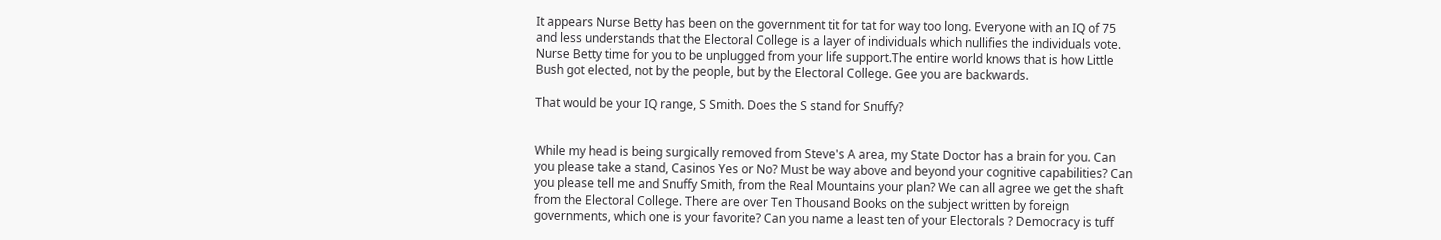It appears Nurse Betty has been on the government tit for tat for way too long. Everyone with an IQ of 75 and less understands that the Electoral College is a layer of individuals which nullifies the individuals vote. Nurse Betty time for you to be unplugged from your life support.The entire world knows that is how Little Bush got elected, not by the people, but by the Electoral College. Gee you are backwards.

That would be your IQ range, S Smith. Does the S stand for Snuffy?


While my head is being surgically removed from Steve's A area, my State Doctor has a brain for you. Can you please take a stand, Casinos Yes or No? Must be way above and beyond your cognitive capabilities? Can you please tell me and Snuffy Smith, from the Real Mountains your plan? We can all agree we get the shaft from the Electoral College. There are over Ten Thousand Books on the subject written by foreign governments, which one is your favorite? Can you name a least ten of your Electorals ? Democracy is tuff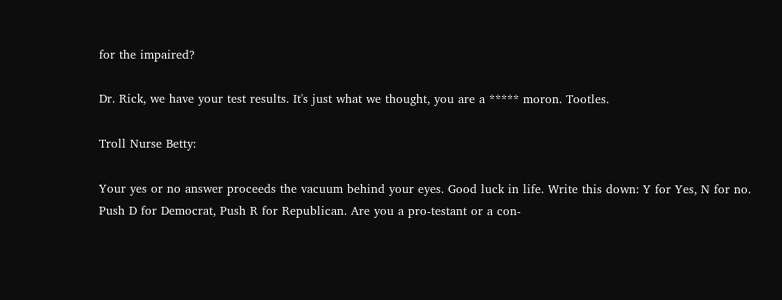for the impaired?

Dr. Rick, we have your test results. It's just what we thought, you are a ***** moron. Tootles.

Troll Nurse Betty:

Your yes or no answer proceeds the vacuum behind your eyes. Good luck in life. Write this down: Y for Yes, N for no. Push D for Democrat, Push R for Republican. Are you a pro-testant or a con-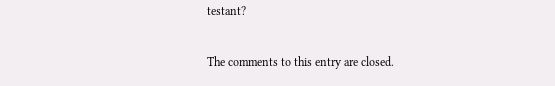testant?

The comments to this entry are closed.